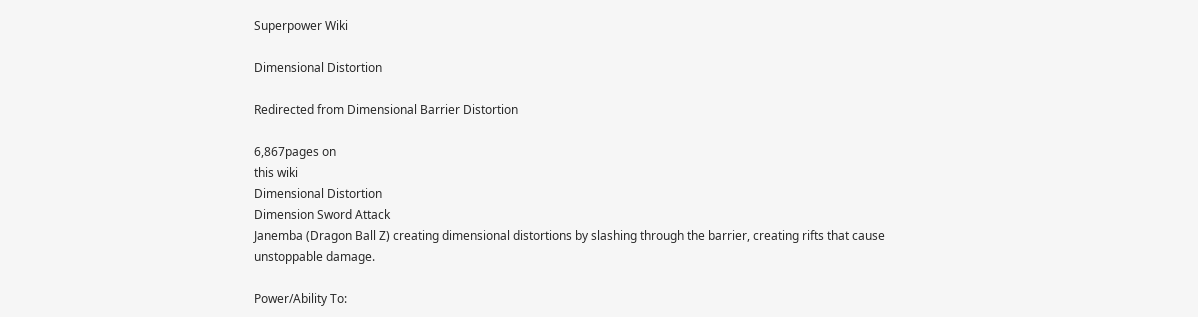Superpower Wiki

Dimensional Distortion

Redirected from Dimensional Barrier Distortion

6,867pages on
this wiki
Dimensional Distortion
Dimension Sword Attack
Janemba (Dragon Ball Z) creating dimensional distortions by slashing through the barrier, creating rifts that cause unstoppable damage.

Power/Ability To: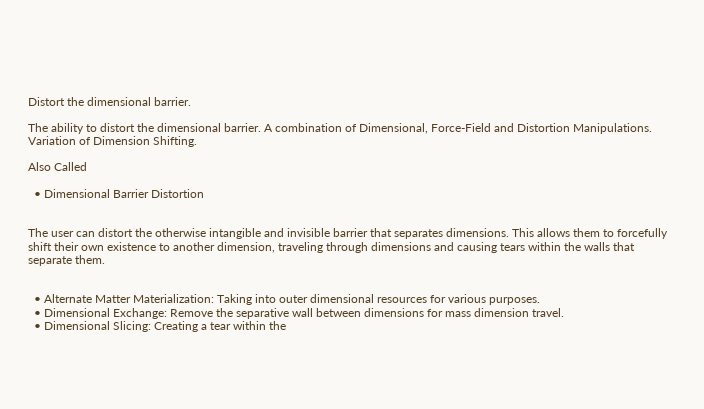Distort the dimensional barrier.

The ability to distort the dimensional barrier. A combination of Dimensional, Force-Field and Distortion Manipulations. Variation of Dimension Shifting.

Also Called

  • Dimensional Barrier Distortion


The user can distort the otherwise intangible and invisible barrier that separates dimensions. This allows them to forcefully shift their own existence to another dimension, traveling through dimensions and causing tears within the walls that separate them.


  • Alternate Matter Materialization: Taking into outer dimensional resources for various purposes.
  • Dimensional Exchange: Remove the separative wall between dimensions for mass dimension travel.
  • Dimensional Slicing: Creating a tear within the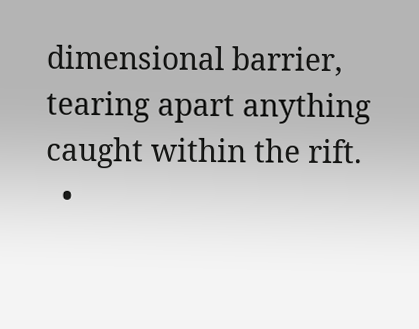dimensional barrier, tearing apart anything caught within the rift.
  •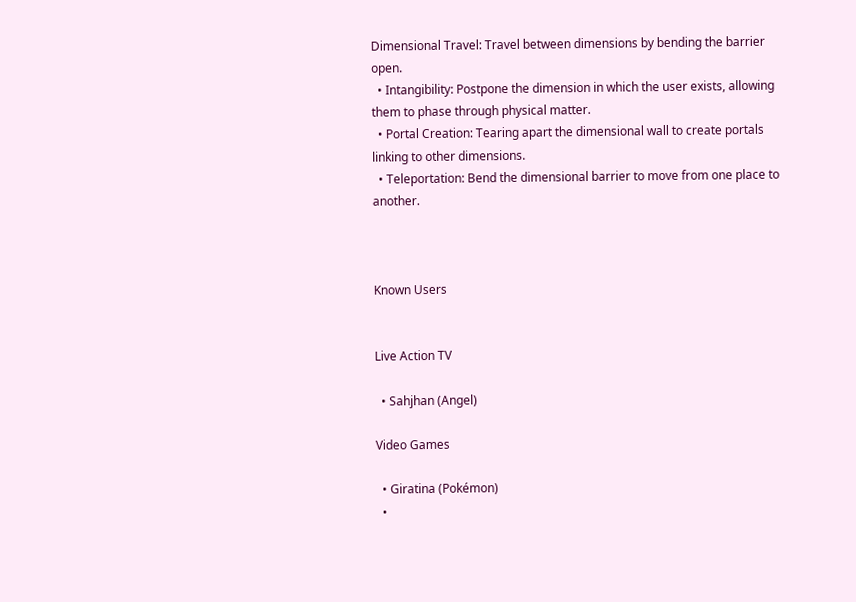Dimensional Travel: Travel between dimensions by bending the barrier open.
  • Intangibility: Postpone the dimension in which the user exists, allowing them to phase through physical matter.
  • Portal Creation: Tearing apart the dimensional wall to create portals linking to other dimensions.
  • Teleportation: Bend the dimensional barrier to move from one place to another.



Known Users


Live Action TV

  • Sahjhan (Angel)

Video Games

  • Giratina (Pokémon)
  •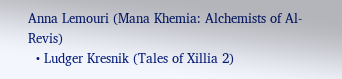Anna Lemouri (Mana Khemia: Alchemists of Al-Revis)
  • Ludger Kresnik (Tales of Xillia 2)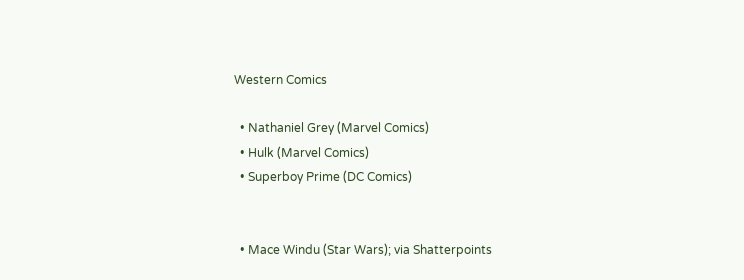Western Comics

  • Nathaniel Grey (Marvel Comics)
  • Hulk (Marvel Comics)
  • Superboy Prime (DC Comics)


  • Mace Windu (Star Wars); via Shatterpoints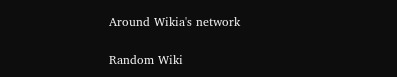Around Wikia's network

Random Wiki